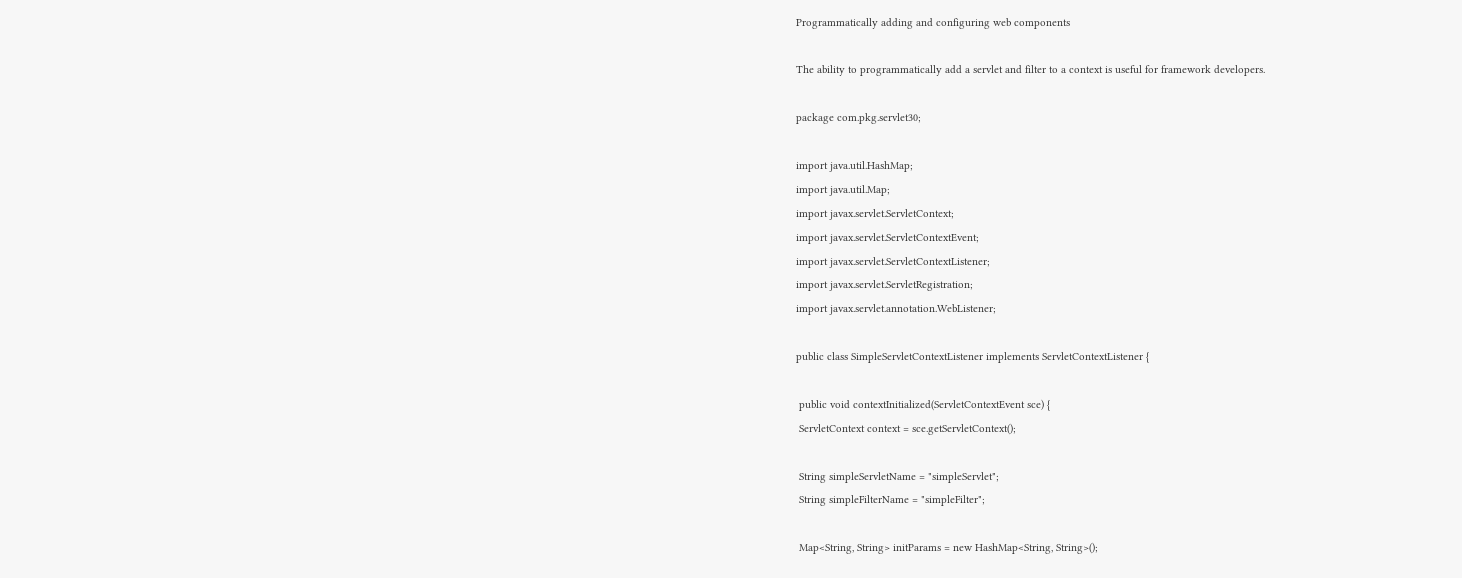Programmatically adding and configuring web components

The ability to programmatically add a servlet and filter to a context is useful for framework developers.

package com.pkg.servlet30;

import java.util.HashMap;
import java.util.Map;
import javax.servlet.ServletContext;
import javax.servlet.ServletContextEvent;
import javax.servlet.ServletContextListener;
import javax.servlet.ServletRegistration;
import javax.servlet.annotation.WebListener;

public class SimpleServletContextListener implements ServletContextListener {

 public void contextInitialized(ServletContextEvent sce) {
 ServletContext context = sce.getServletContext();

 String simpleServletName = "simpleServlet";
 String simpleFilterName = "simpleFilter";

 Map<String, String> initParams = new HashMap<String, String>();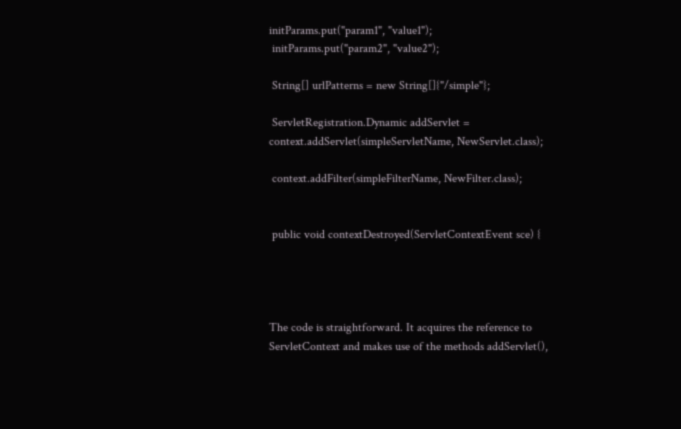initParams.put("param1", "value1");
 initParams.put("param2", "value2");

 String[] urlPatterns = new String[]{"/simple"};

 ServletRegistration.Dynamic addServlet = context.addServlet(simpleServletName, NewServlet.class);

 context.addFilter(simpleFilterName, NewFilter.class);


 public void contextDestroyed(ServletContextEvent sce) {




The code is straightforward. It acquires the reference to ServletContext and makes use of the methods addServlet(),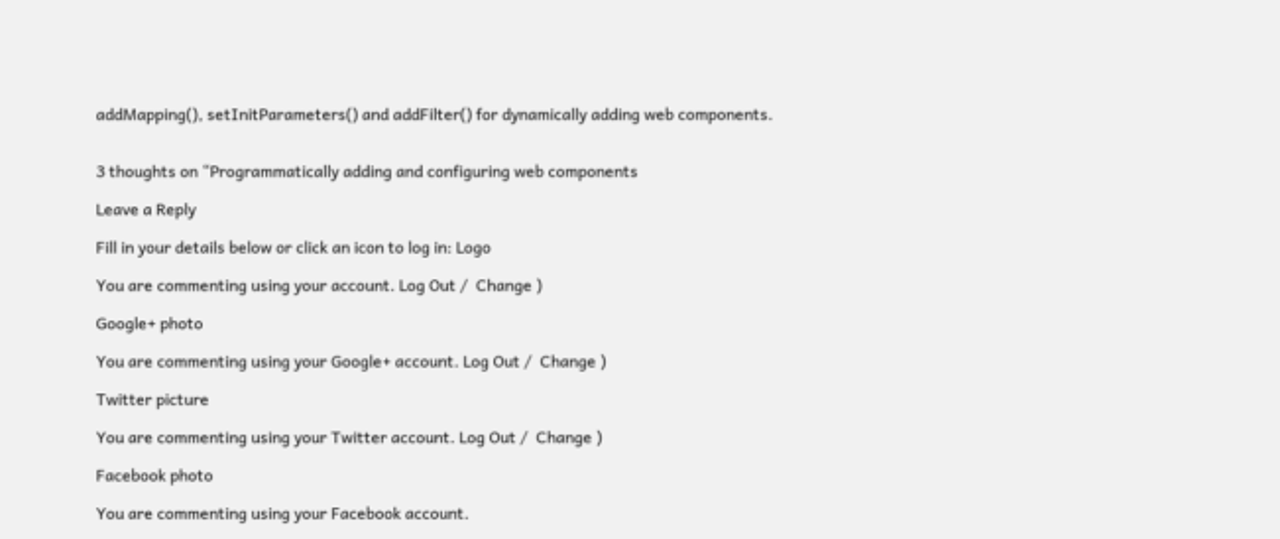addMapping(), setInitParameters() and addFilter() for dynamically adding web components.


3 thoughts on “Programmatically adding and configuring web components

Leave a Reply

Fill in your details below or click an icon to log in: Logo

You are commenting using your account. Log Out /  Change )

Google+ photo

You are commenting using your Google+ account. Log Out /  Change )

Twitter picture

You are commenting using your Twitter account. Log Out /  Change )

Facebook photo

You are commenting using your Facebook account.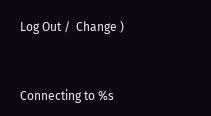Log Out /  Change )


Connecting to %s